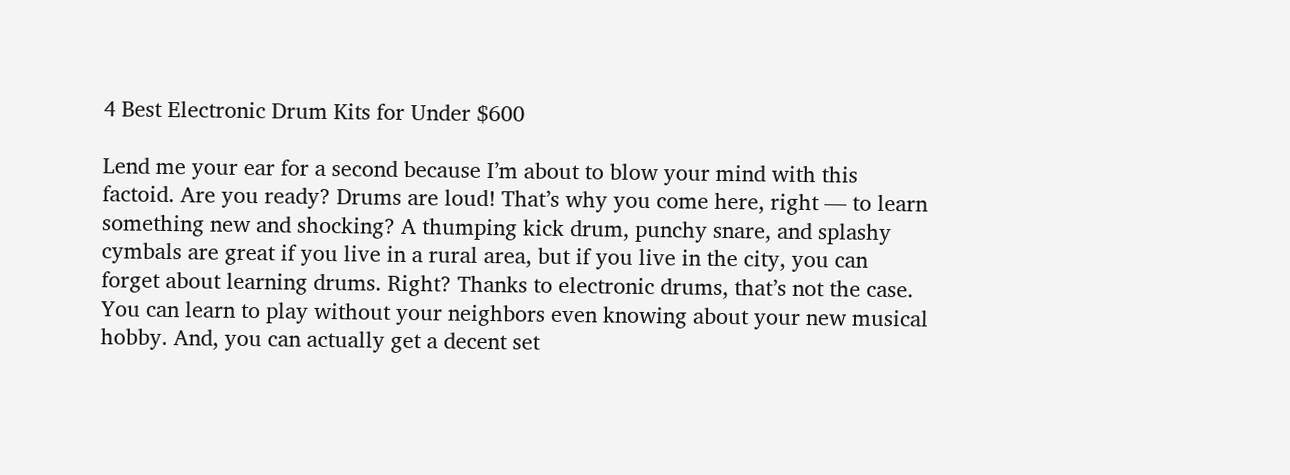4 Best Electronic Drum Kits for Under $600

Lend me your ear for a second because I’m about to blow your mind with this factoid. Are you ready? Drums are loud! That’s why you come here, right — to learn something new and shocking? A thumping kick drum, punchy snare, and splashy cymbals are great if you live in a rural area, but if you live in the city, you can forget about learning drums. Right? Thanks to electronic drums, that’s not the case. You can learn to play without your neighbors even knowing about your new musical hobby. And, you can actually get a decent set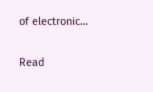of electronic…

Read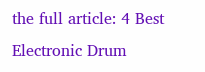the full article: 4 Best Electronic Drum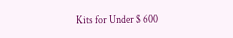Kits for Under $ 600